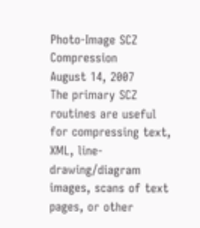Photo-Image SCZ Compression                       August 14, 2007
The primary SCZ routines are useful for compressing text, XML, line-drawing/diagram images, scans of text pages, or other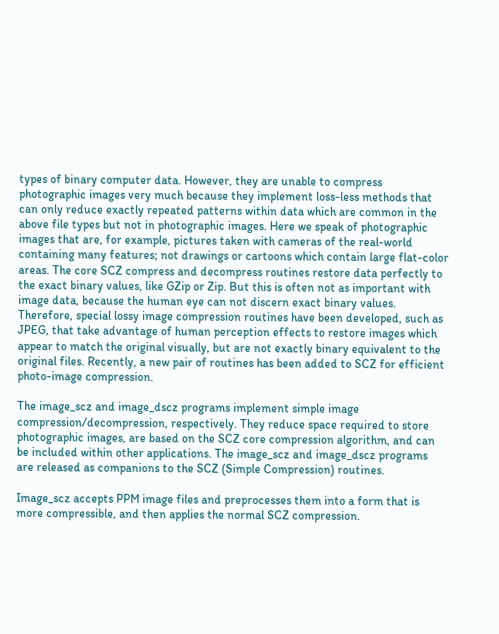types of binary computer data. However, they are unable to compress photographic images very much because they implement loss-less methods that can only reduce exactly repeated patterns within data which are common in the above file types but not in photographic images. Here we speak of photographic images that are, for example, pictures taken with cameras of the real-world containing many features; not drawings or cartoons which contain large flat-color areas. The core SCZ compress and decompress routines restore data perfectly to the exact binary values, like GZip or Zip. But this is often not as important with image data, because the human eye can not discern exact binary values. Therefore, special lossy image compression routines have been developed, such as JPEG, that take advantage of human perception effects to restore images which appear to match the original visually, but are not exactly binary equivalent to the original files. Recently, a new pair of routines has been added to SCZ for efficient photo-image compression.

The image_scz and image_dscz programs implement simple image compression/decompression, respectively. They reduce space required to store photographic images, are based on the SCZ core compression algorithm, and can be included within other applications. The image_scz and image_dscz programs are released as companions to the SCZ (Simple Compression) routines.

Image_scz accepts PPM image files and preprocesses them into a form that is more compressible, and then applies the normal SCZ compression.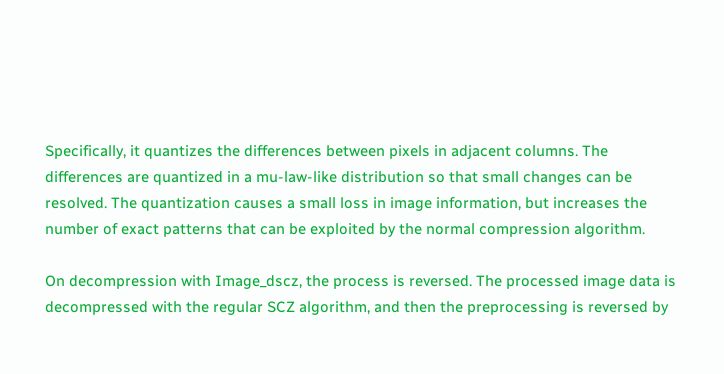Specifically, it quantizes the differences between pixels in adjacent columns. The differences are quantized in a mu-law-like distribution so that small changes can be resolved. The quantization causes a small loss in image information, but increases the number of exact patterns that can be exploited by the normal compression algorithm.

On decompression with Image_dscz, the process is reversed. The processed image data is decompressed with the regular SCZ algorithm, and then the preprocessing is reversed by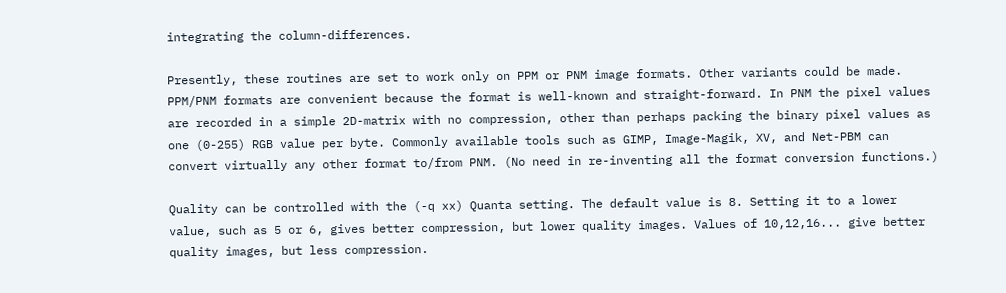integrating the column-differences.

Presently, these routines are set to work only on PPM or PNM image formats. Other variants could be made. PPM/PNM formats are convenient because the format is well-known and straight-forward. In PNM the pixel values are recorded in a simple 2D-matrix with no compression, other than perhaps packing the binary pixel values as one (0-255) RGB value per byte. Commonly available tools such as GIMP, Image-Magik, XV, and Net-PBM can convert virtually any other format to/from PNM. (No need in re-inventing all the format conversion functions.)

Quality can be controlled with the (-q xx) Quanta setting. The default value is 8. Setting it to a lower value, such as 5 or 6, gives better compression, but lower quality images. Values of 10,12,16... give better quality images, but less compression.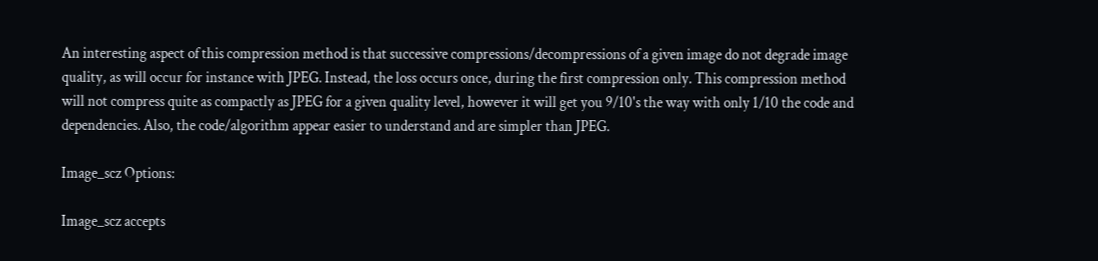An interesting aspect of this compression method is that successive compressions/decompressions of a given image do not degrade image quality, as will occur for instance with JPEG. Instead, the loss occurs once, during the first compression only. This compression method will not compress quite as compactly as JPEG for a given quality level, however it will get you 9/10's the way with only 1/10 the code and dependencies. Also, the code/algorithm appear easier to understand and are simpler than JPEG.

Image_scz Options:

Image_scz accepts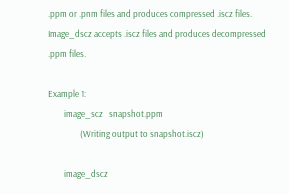.ppm or .pnm files and produces compressed .iscz files. Image_dscz accepts .iscz files and produces decompressed .ppm files.

Example 1:
        image_scz   snapshot.ppm
                (Writing output to snapshot.iscz)

        image_dscz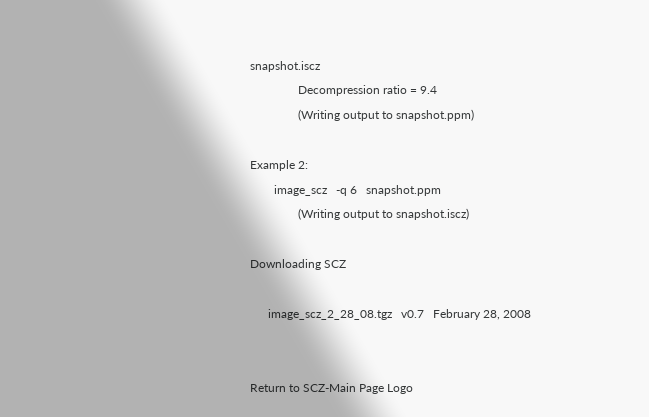snapshot.iscz
                Decompression ratio = 9.4
                (Writing output to snapshot.ppm)

Example 2:
        image_scz   -q 6   snapshot.ppm
                (Writing output to snapshot.iscz)

Downloading SCZ

      image_scz_2_28_08.tgz   v0.7   February 28, 2008


Return to SCZ-Main Page Logo